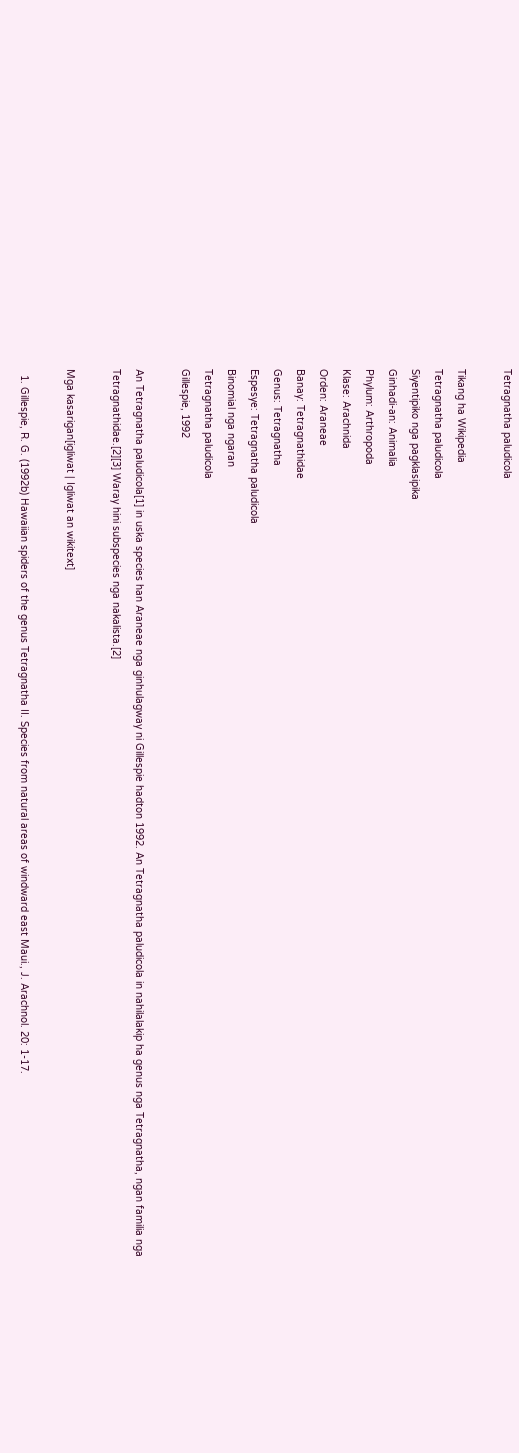Tetragnatha paludicola

Tikang ha Wikipedia
Tetragnatha paludicola
Siyentipiko nga pagklasipika
Ginhadi-an: Animalia
Phylum: Arthropoda
Klase: Arachnida
Orden: Araneae
Banay: Tetragnathidae
Genus: Tetragnatha
Espesye: Tetragnatha paludicola
Binomial nga ngaran
Tetragnatha paludicola
Gillespie, 1992

An Tetragnatha paludicola[1] in uska species han Araneae nga ginhulagway ni Gillespie hadton 1992. An Tetragnatha paludicola in nahilalakip ha genus nga Tetragnatha, ngan familia nga Tetragnathidae.[2][3] Waray hini subspecies nga nakalista.[2]

Mga kasarigan[igliwat | Igliwat an wikitext]

  1. Gillespie, R. G. (1992b) Hawaiian spiders of the genus Tetragnatha II. Species from natural areas of windward east Maui., J. Arachnol. 20: 1-17.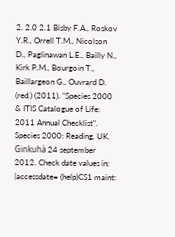2. 2.0 2.1 Bisby F.A., Roskov Y.R., Orrell T.M., Nicolson D., Paglinawan L.E., Bailly N., Kirk P.M., Bourgoin T., Baillargeon G., Ouvrard D. (red.) (2011). "Species 2000 & ITIS Catalogue of Life: 2011 Annual Checklist". Species 2000: Reading, UK. Ginkuhà 24 september 2012. Check date values in: |accessdate= (help)CS1 maint: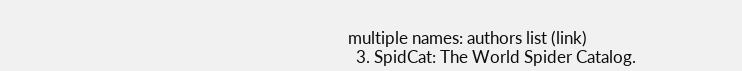multiple names: authors list (link)
  3. SpidCat: The World Spider Catalog.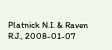Platnick N.I. & Raven R.J., 2008-01-07